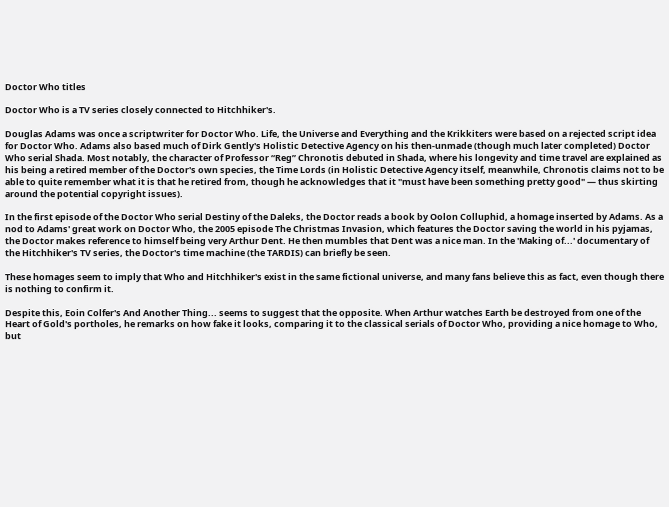Doctor Who titles

Doctor Who is a TV series closely connected to Hitchhiker's.

Douglas Adams was once a scriptwriter for Doctor Who. Life, the Universe and Everything and the Krikkiters were based on a rejected script idea for Doctor Who. Adams also based much of Dirk Gently's Holistic Detective Agency on his then-unmade (though much later completed) Doctor Who serial Shada. Most notably, the character of Professor “Reg” Chronotis debuted in Shada, where his longevity and time travel are explained as his being a retired member of the Doctor's own species, the Time Lords (in Holistic Detective Agency itself, meanwhile, Chronotis claims not to be able to quite remember what it is that he retired from, though he acknowledges that it "must have been something pretty good" — thus skirting around the potential copyright issues).

In the first episode of the Doctor Who serial Destiny of the Daleks, the Doctor reads a book by Oolon Colluphid, a homage inserted by Adams. As a nod to Adams' great work on Doctor Who, the 2005 episode The Christmas Invasion, which features the Doctor saving the world in his pyjamas, the Doctor makes reference to himself being very Arthur Dent. He then mumbles that Dent was a nice man. In the 'Making of...' documentary of the Hitchhiker's TV series, the Doctor's time machine (the TARDIS) can briefly be seen.

These homages seem to imply that Who and Hitchhiker's exist in the same fictional universe, and many fans believe this as fact, even though there is nothing to confirm it.

Despite this, Eoin Colfer's And Another Thing... seems to suggest that the opposite. When Arthur watches Earth be destroyed from one of the Heart of Gold's portholes, he remarks on how fake it looks, comparing it to the classical serials of Doctor Who, providing a nice homage to Who, but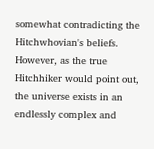somewhat contradicting the Hitchwhovian's beliefs. However, as the true Hitchhiker would point out, the universe exists in an endlessly complex and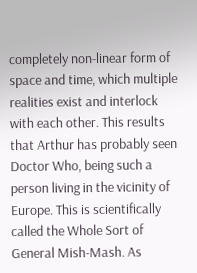completely non-linear form of space and time, which multiple realities exist and interlock with each other. This results that Arthur has probably seen Doctor Who, being such a person living in the vicinity of Europe. This is scientifically called the Whole Sort of General Mish-Mash. As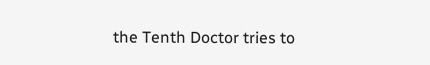the Tenth Doctor tries to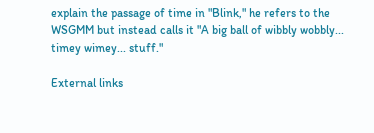explain the passage of time in "Blink," he refers to the WSGMM but instead calls it "A big ball of wibbly wobbly... timey wimey... stuff."

External links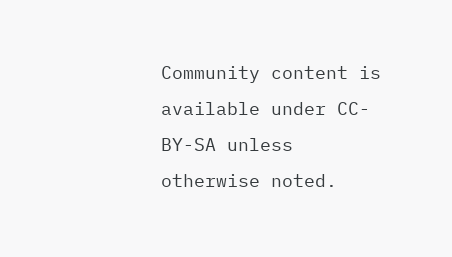Community content is available under CC-BY-SA unless otherwise noted.